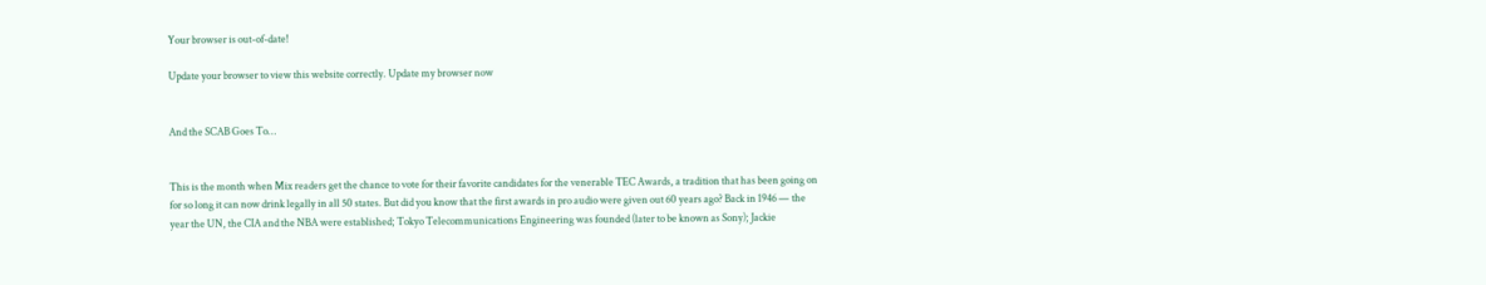Your browser is out-of-date!

Update your browser to view this website correctly. Update my browser now


And the SCAB Goes To…


This is the month when Mix readers get the chance to vote for their favorite candidates for the venerable TEC Awards, a tradition that has been going on for so long it can now drink legally in all 50 states. But did you know that the first awards in pro audio were given out 60 years ago? Back in 1946 — the year the UN, the CIA and the NBA were established; Tokyo Telecommunications Engineering was founded (later to be known as Sony); Jackie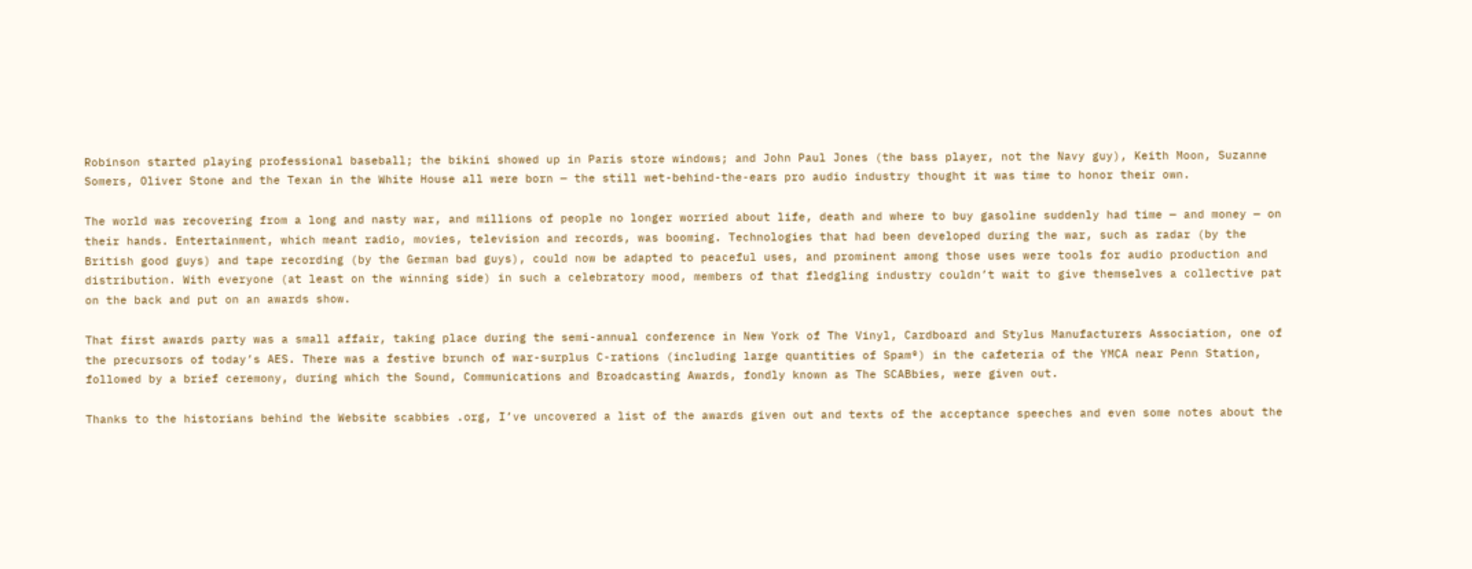Robinson started playing professional baseball; the bikini showed up in Paris store windows; and John Paul Jones (the bass player, not the Navy guy), Keith Moon, Suzanne Somers, Oliver Stone and the Texan in the White House all were born — the still wet-behind-the-ears pro audio industry thought it was time to honor their own.

The world was recovering from a long and nasty war, and millions of people no longer worried about life, death and where to buy gasoline suddenly had time — and money — on their hands. Entertainment, which meant radio, movies, television and records, was booming. Technologies that had been developed during the war, such as radar (by the British good guys) and tape recording (by the German bad guys), could now be adapted to peaceful uses, and prominent among those uses were tools for audio production and distribution. With everyone (at least on the winning side) in such a celebratory mood, members of that fledgling industry couldn’t wait to give themselves a collective pat on the back and put on an awards show.

That first awards party was a small affair, taking place during the semi-annual conference in New York of The Vinyl, Cardboard and Stylus Manufacturers Association, one of the precursors of today’s AES. There was a festive brunch of war-surplus C-rations (including large quantities of Spam®) in the cafeteria of the YMCA near Penn Station, followed by a brief ceremony, during which the Sound, Communications and Broadcasting Awards, fondly known as The SCABbies, were given out.

Thanks to the historians behind the Website scabbies .org, I’ve uncovered a list of the awards given out and texts of the acceptance speeches and even some notes about the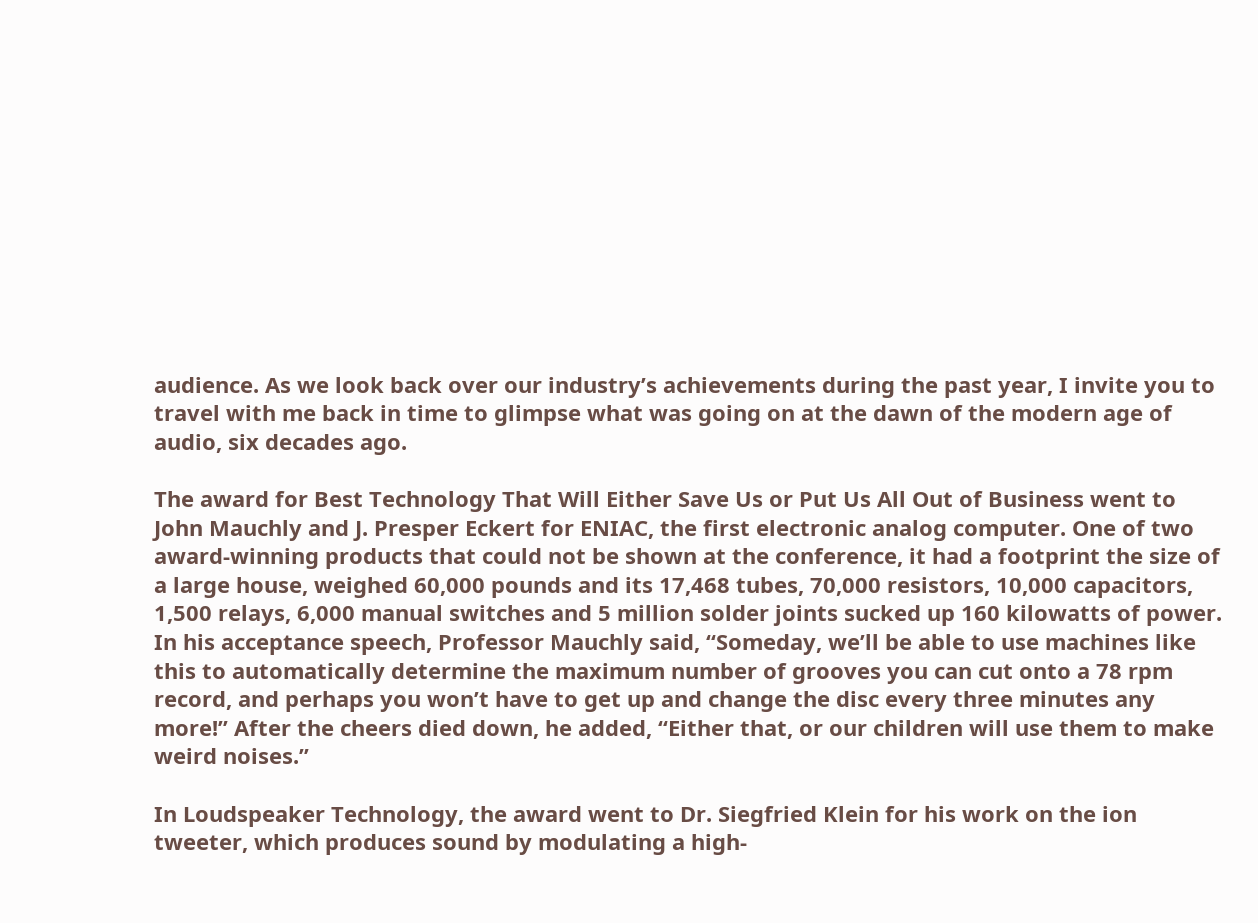audience. As we look back over our industry’s achievements during the past year, I invite you to travel with me back in time to glimpse what was going on at the dawn of the modern age of audio, six decades ago.

The award for Best Technology That Will Either Save Us or Put Us All Out of Business went to John Mauchly and J. Presper Eckert for ENIAC, the first electronic analog computer. One of two award-winning products that could not be shown at the conference, it had a footprint the size of a large house, weighed 60,000 pounds and its 17,468 tubes, 70,000 resistors, 10,000 capacitors, 1,500 relays, 6,000 manual switches and 5 million solder joints sucked up 160 kilowatts of power. In his acceptance speech, Professor Mauchly said, “Someday, we’ll be able to use machines like this to automatically determine the maximum number of grooves you can cut onto a 78 rpm record, and perhaps you won’t have to get up and change the disc every three minutes any more!” After the cheers died down, he added, “Either that, or our children will use them to make weird noises.”

In Loudspeaker Technology, the award went to Dr. Siegfried Klein for his work on the ion tweeter, which produces sound by modulating a high-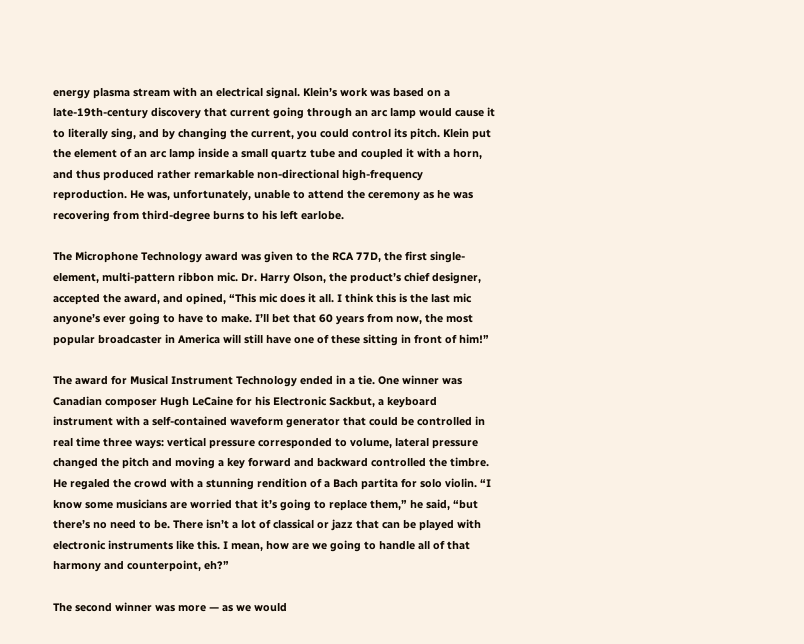energy plasma stream with an electrical signal. Klein’s work was based on a late-19th-century discovery that current going through an arc lamp would cause it to literally sing, and by changing the current, you could control its pitch. Klein put the element of an arc lamp inside a small quartz tube and coupled it with a horn, and thus produced rather remarkable non-directional high-frequency reproduction. He was, unfortunately, unable to attend the ceremony as he was recovering from third-degree burns to his left earlobe.

The Microphone Technology award was given to the RCA 77D, the first single-element, multi-pattern ribbon mic. Dr. Harry Olson, the product’s chief designer, accepted the award, and opined, “This mic does it all. I think this is the last mic anyone’s ever going to have to make. I’ll bet that 60 years from now, the most popular broadcaster in America will still have one of these sitting in front of him!”

The award for Musical Instrument Technology ended in a tie. One winner was Canadian composer Hugh LeCaine for his Electronic Sackbut, a keyboard instrument with a self-contained waveform generator that could be controlled in real time three ways: vertical pressure corresponded to volume, lateral pressure changed the pitch and moving a key forward and backward controlled the timbre. He regaled the crowd with a stunning rendition of a Bach partita for solo violin. “I know some musicians are worried that it’s going to replace them,” he said, “but there’s no need to be. There isn’t a lot of classical or jazz that can be played with electronic instruments like this. I mean, how are we going to handle all of that harmony and counterpoint, eh?”

The second winner was more — as we would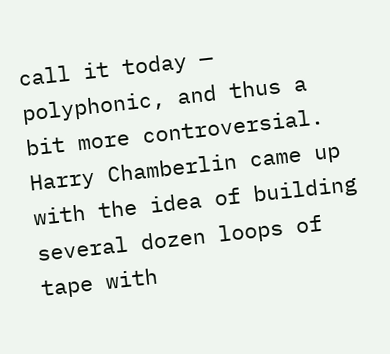call it today — polyphonic, and thus a bit more controversial. Harry Chamberlin came up with the idea of building several dozen loops of tape with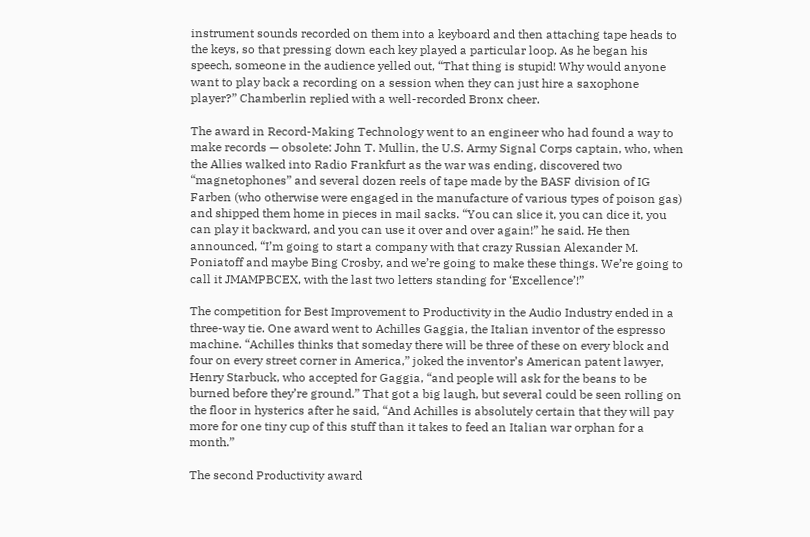instrument sounds recorded on them into a keyboard and then attaching tape heads to the keys, so that pressing down each key played a particular loop. As he began his speech, someone in the audience yelled out, “That thing is stupid! Why would anyone want to play back a recording on a session when they can just hire a saxophone player?” Chamberlin replied with a well-recorded Bronx cheer.

The award in Record-Making Technology went to an engineer who had found a way to make records — obsolete: John T. Mullin, the U.S. Army Signal Corps captain, who, when the Allies walked into Radio Frankfurt as the war was ending, discovered two “magnetophones” and several dozen reels of tape made by the BASF division of IG Farben (who otherwise were engaged in the manufacture of various types of poison gas) and shipped them home in pieces in mail sacks. “You can slice it, you can dice it, you can play it backward, and you can use it over and over again!” he said. He then announced, “I’m going to start a company with that crazy Russian Alexander M. Poniatoff and maybe Bing Crosby, and we’re going to make these things. We’re going to call it JMAMPBCEX, with the last two letters standing for ‘Excellence’!”

The competition for Best Improvement to Productivity in the Audio Industry ended in a three-way tie. One award went to Achilles Gaggia, the Italian inventor of the espresso machine. “Achilles thinks that someday there will be three of these on every block and four on every street corner in America,” joked the inventor’s American patent lawyer, Henry Starbuck, who accepted for Gaggia, “and people will ask for the beans to be burned before they’re ground.” That got a big laugh, but several could be seen rolling on the floor in hysterics after he said, “And Achilles is absolutely certain that they will pay more for one tiny cup of this stuff than it takes to feed an Italian war orphan for a month.”

The second Productivity award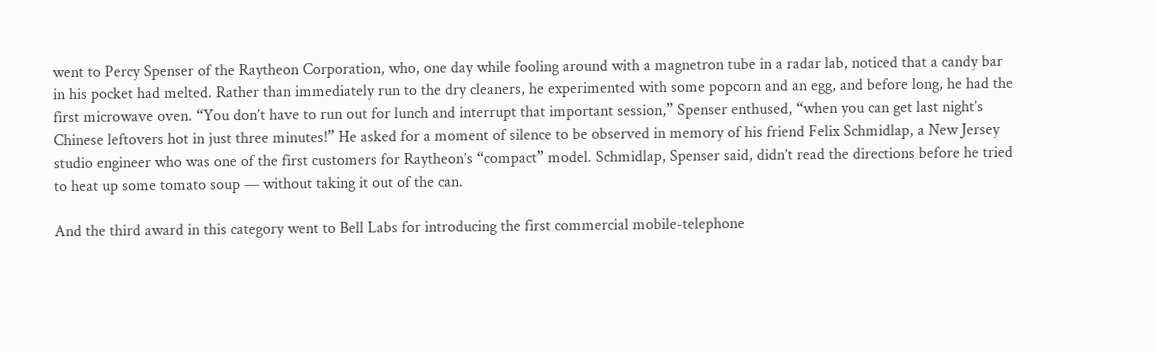went to Percy Spenser of the Raytheon Corporation, who, one day while fooling around with a magnetron tube in a radar lab, noticed that a candy bar in his pocket had melted. Rather than immediately run to the dry cleaners, he experimented with some popcorn and an egg, and before long, he had the first microwave oven. “You don’t have to run out for lunch and interrupt that important session,” Spenser enthused, “when you can get last night’s Chinese leftovers hot in just three minutes!” He asked for a moment of silence to be observed in memory of his friend Felix Schmidlap, a New Jersey studio engineer who was one of the first customers for Raytheon’s “compact” model. Schmidlap, Spenser said, didn’t read the directions before he tried to heat up some tomato soup — without taking it out of the can.

And the third award in this category went to Bell Labs for introducing the first commercial mobile-telephone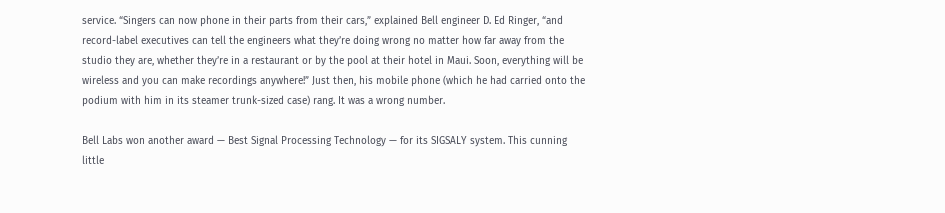service. “Singers can now phone in their parts from their cars,” explained Bell engineer D. Ed Ringer, “and record-label executives can tell the engineers what they’re doing wrong no matter how far away from the studio they are, whether they’re in a restaurant or by the pool at their hotel in Maui. Soon, everything will be wireless and you can make recordings anywhere!” Just then, his mobile phone (which he had carried onto the podium with him in its steamer trunk-sized case) rang. It was a wrong number.

Bell Labs won another award — Best Signal Processing Technology — for its SIGSALY system. This cunning little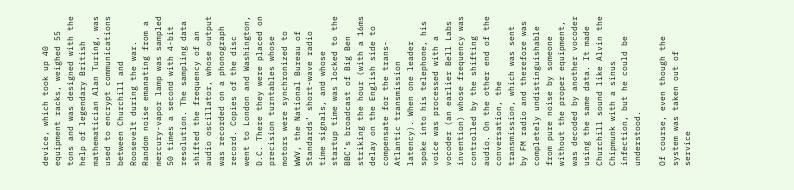device, which took up 40 equipment racks, weighed 55 tons and was designed with the help of legendary British mathematician Alan Turing, was used to encrypt communications between Churchill and Roosevelt during the war. Random noise emanating from a mercury-vapor lamp was sampled 50 times a second with 4-bit resolution. The sampling data shifted the frequency of an audio oscillator, whose output was recorded on a phonograph record. Copies of the disc went to London and Washington, D.C. There they were placed on precision turntables whose motors were synchronized to WWV, the National Bureau of Standards’ short-wave radio time signals, and whose startup time was locked to the BBC’s broadcast of Big Ben striking the hour (with a 16ms delay on the English side to compensate for the trans-Atlantic transmission latency). When one leader spoke into his telephone, his voice was processed with a vocoder (an earlier Bell Labs invention) whose frequency was controlled by the shifting audio. On the other end of the conversation, the transmission, which was sent by FM radio and therefore was completely undistinguishable from pure noise by someone without the proper equipment, was decoded by another vocoder using the same data. It made Churchill sound like Alvin the Chipmunk with a sinus infection, but he could be understood.

Of course, even though the system was taken out of service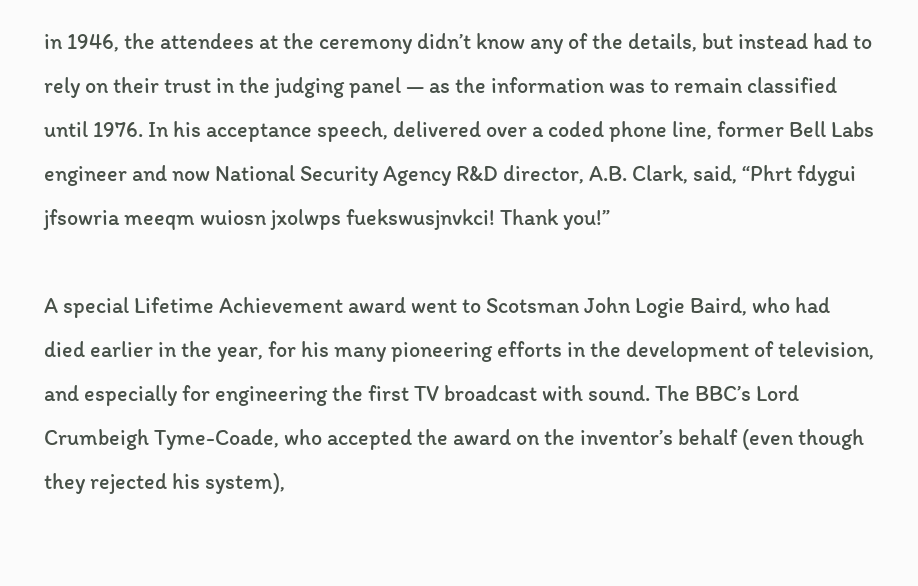in 1946, the attendees at the ceremony didn’t know any of the details, but instead had to rely on their trust in the judging panel — as the information was to remain classified until 1976. In his acceptance speech, delivered over a coded phone line, former Bell Labs engineer and now National Security Agency R&D director, A.B. Clark, said, “Phrt fdygui jfsowria meeqm wuiosn jxolwps fuekswusjnvkci! Thank you!”

A special Lifetime Achievement award went to Scotsman John Logie Baird, who had died earlier in the year, for his many pioneering efforts in the development of television, and especially for engineering the first TV broadcast with sound. The BBC’s Lord Crumbeigh Tyme-Coade, who accepted the award on the inventor’s behalf (even though they rejected his system),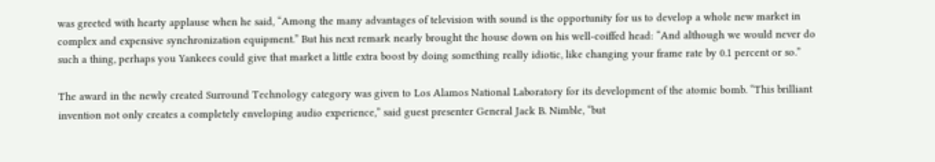was greeted with hearty applause when he said, “Among the many advantages of television with sound is the opportunity for us to develop a whole new market in complex and expensive synchronization equipment.” But his next remark nearly brought the house down on his well-coiffed head: “And although we would never do such a thing, perhaps you Yankees could give that market a little extra boost by doing something really idiotic, like changing your frame rate by 0.1 percent or so.”

The award in the newly created Surround Technology category was given to Los Alamos National Laboratory for its development of the atomic bomb. “This brilliant invention not only creates a completely enveloping audio experience,” said guest presenter General Jack B. Nimble, “but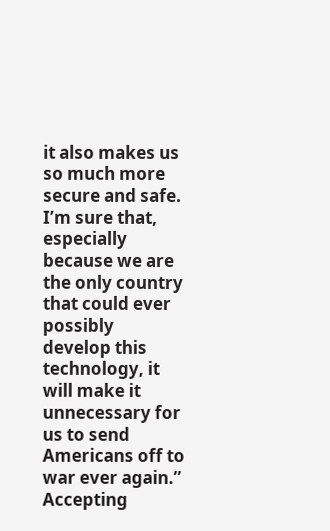it also makes us so much more secure and safe. I’m sure that, especially because we are the only country that could ever possibly develop this technology, it will make it unnecessary for us to send Americans off to war ever again.” Accepting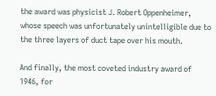the award was physicist J. Robert Oppenheimer, whose speech was unfortunately unintelligible due to the three layers of duct tape over his mouth.

And finally, the most coveted industry award of 1946, for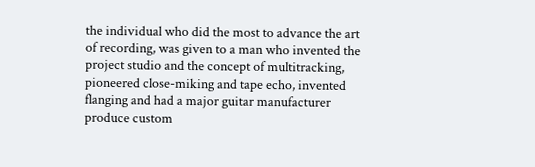the individual who did the most to advance the art of recording, was given to a man who invented the project studio and the concept of multitracking, pioneered close-miking and tape echo, invented flanging and had a major guitar manufacturer produce custom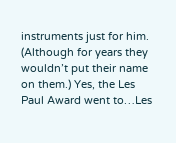instruments just for him. (Although for years they wouldn’t put their name on them.) Yes, the Les Paul Award went to…Les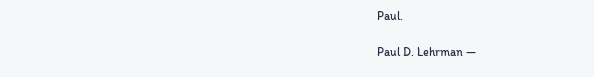Paul.

Paul D. Lehrman —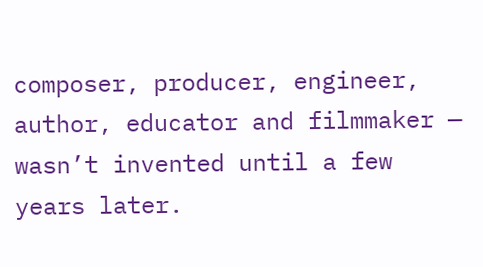composer, producer, engineer, author, educator and filmmaker — wasn’t invented until a few years later.